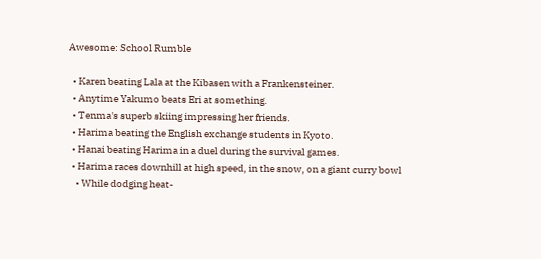Awesome: School Rumble

  • Karen beating Lala at the Kibasen with a Frankensteiner.
  • Anytime Yakumo beats Eri at something.
  • Tenma's superb skiing impressing her friends.
  • Harima beating the English exchange students in Kyoto.
  • Hanai beating Harima in a duel during the survival games.
  • Harima races downhill at high speed, in the snow, on a giant curry bowl
    • While dodging heat-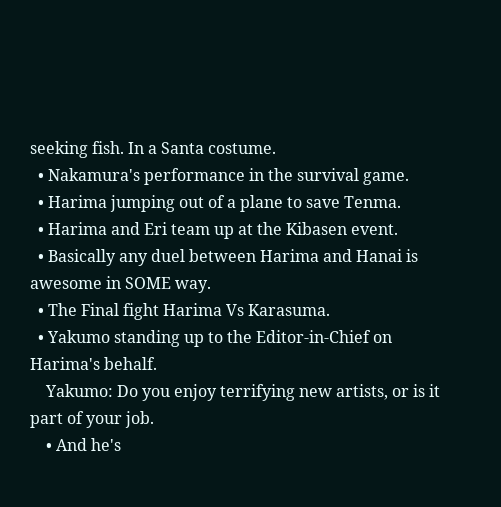seeking fish. In a Santa costume.
  • Nakamura's performance in the survival game.
  • Harima jumping out of a plane to save Tenma.
  • Harima and Eri team up at the Kibasen event.
  • Basically any duel between Harima and Hanai is awesome in SOME way.
  • The Final fight Harima Vs Karasuma.
  • Yakumo standing up to the Editor-in-Chief on Harima's behalf.
    Yakumo: Do you enjoy terrifying new artists, or is it part of your job.
    • And he's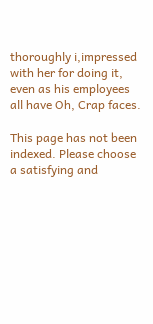thoroughly i,impressed with her for doing it, even as his employees all have Oh, Crap faces.

This page has not been indexed. Please choose a satisfying and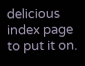delicious index page to put it on.